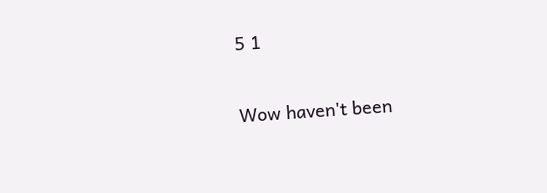5 1

Wow haven't been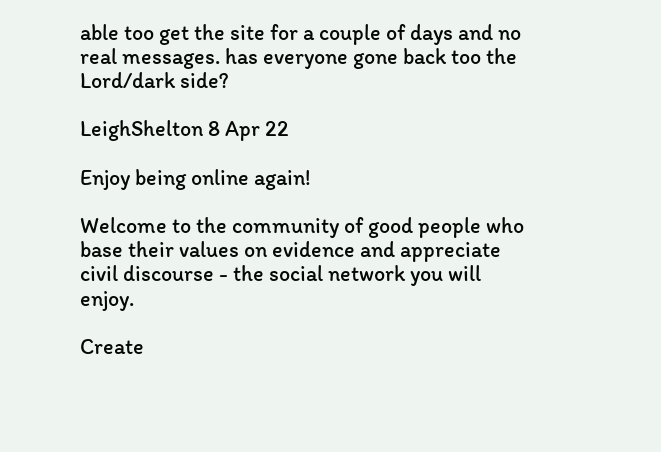able too get the site for a couple of days and no real messages. has everyone gone back too the Lord/dark side?

LeighShelton 8 Apr 22

Enjoy being online again!

Welcome to the community of good people who base their values on evidence and appreciate civil discourse - the social network you will enjoy.

Create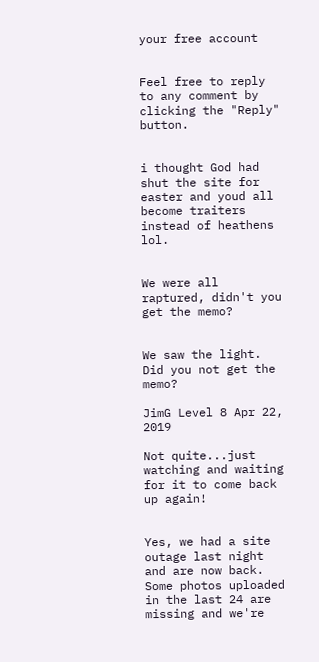your free account


Feel free to reply to any comment by clicking the "Reply" button.


i thought God had shut the site for easter and youd all become traiters instead of heathens lol.


We were all raptured, didn't you get the memo?


We saw the light. Did you not get the memo?

JimG Level 8 Apr 22, 2019

Not quite...just watching and waiting for it to come back up again!


Yes, we had a site outage last night and are now back. Some photos uploaded in the last 24 are missing and we're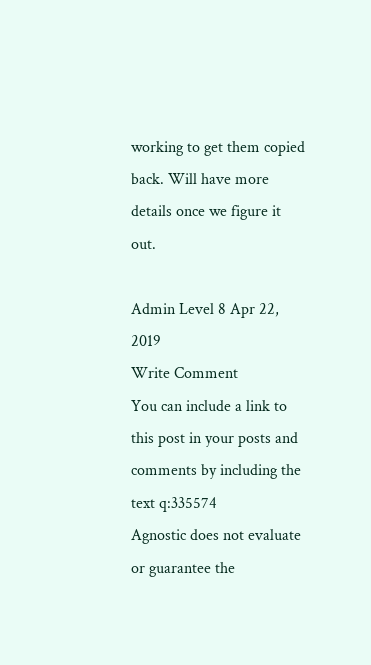working to get them copied back. Will have more details once we figure it out.

Admin Level 8 Apr 22, 2019
Write Comment
You can include a link to this post in your posts and comments by including the text q:335574
Agnostic does not evaluate or guarantee the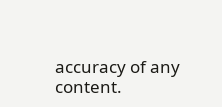accuracy of any content.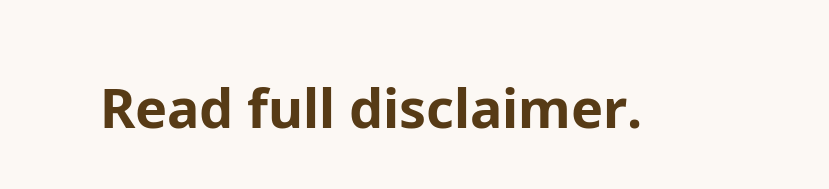Read full disclaimer.